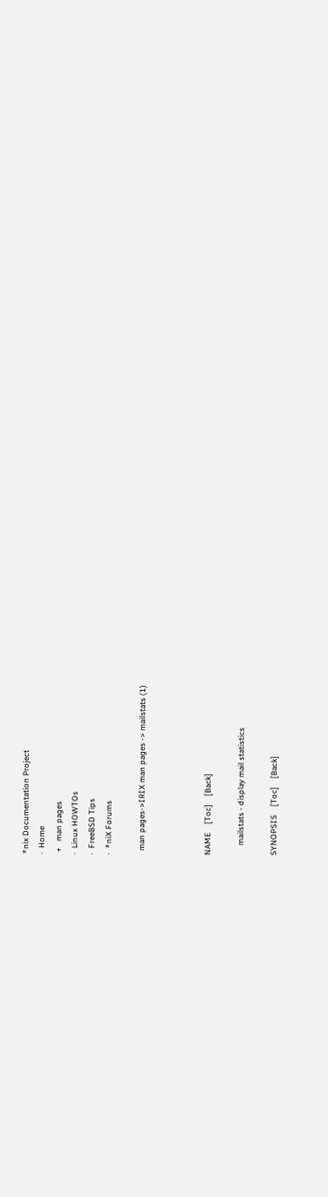*nix Documentation Project
·  Home
 +   man pages
·  Linux HOWTOs
·  FreeBSD Tips
·  *niX Forums

  man pages->IRIX man pages -> mailstats (1)



NAME    [Toc]    [Back]

     mailstats - display mail statistics

SYNOPSIS    [Toc]    [Back]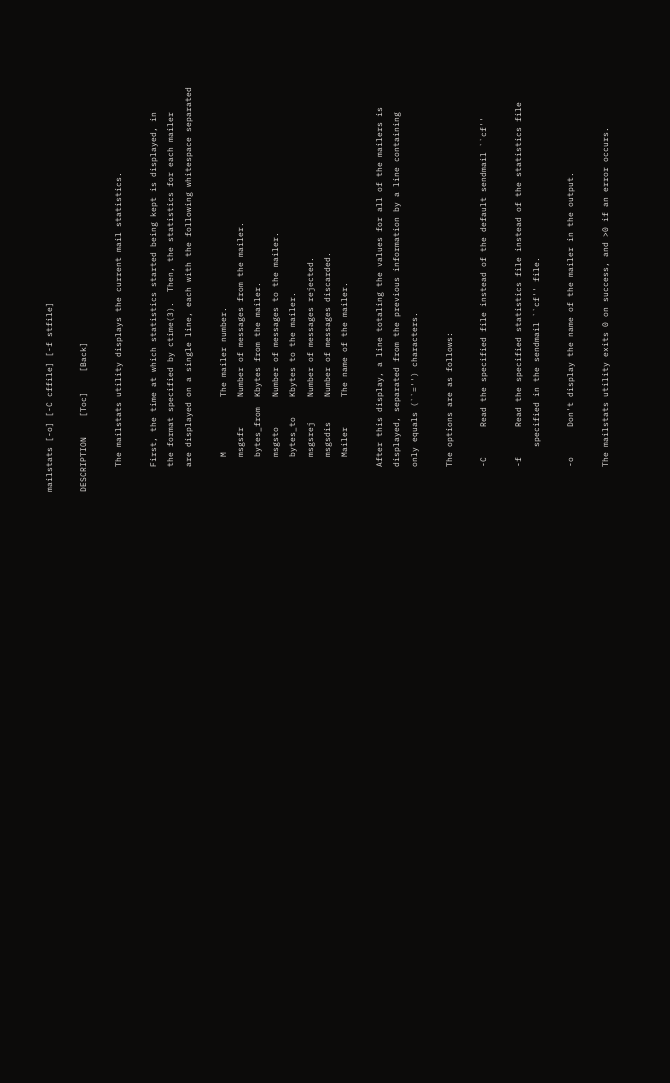mailstats [-o] [-C cffile] [-f stfile]

DESCRIPTION    [Toc]    [Back]

     The mailstats utility displays the current mail statistics.

     First, the time at which statistics started being kept is displayed, in
     the format specified by ctime(3).  Then, the statistics for each mailer
     are displayed on a single line, each with the following whitespace separated

       M           The mailer number.
       msgsfr      Number of messages from the mailer.
       bytes_from  Kbytes from the mailer.
       msgsto      Number of messages to the mailer.
       bytes_to    Kbytes to the mailer.
       msgsrej     Number of messages rejected.
       msgsdis     Number of messages discarded.
       Mailer      The name of the mailer.

     After this display, a line totaling the values for all of the mailers is
     displayed, separated from the previous information by a line containing
     only equals (``='') characters.

     The options are as follows:

     -C      Read the specified file instead of the default sendmail ``cf''

     -f      Read the specified statistics file instead of the statistics file
         specified in the sendmail ``cf'' file.

     -o      Don't display the name of the mailer in the output.

     The mailstats utility exits 0 on success, and >0 if an error occurs.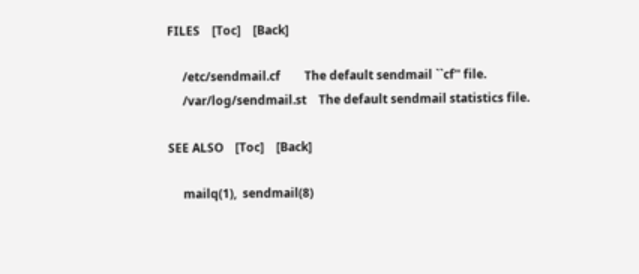FILES    [Toc]    [Back]

     /etc/sendmail.cf        The default sendmail ``cf'' file.
     /var/log/sendmail.st    The default sendmail statistics file.

SEE ALSO    [Toc]    [Back]

     mailq(1),  sendmail(8)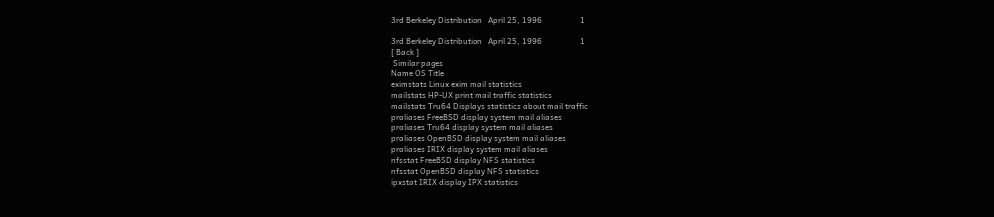3rd Berkeley Distribution   April 25, 1996                   1

3rd Berkeley Distribution   April 25, 1996                   1
[ Back ]
 Similar pages
Name OS Title
eximstats Linux exim mail statistics
mailstats HP-UX print mail traffic statistics
mailstats Tru64 Displays statistics about mail traffic
praliases FreeBSD display system mail aliases
praliases Tru64 display system mail aliases
praliases OpenBSD display system mail aliases
praliases IRIX display system mail aliases
nfsstat FreeBSD display NFS statistics
nfsstat OpenBSD display NFS statistics
ipxstat IRIX display IPX statistics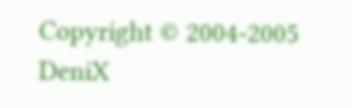Copyright © 2004-2005 DeniX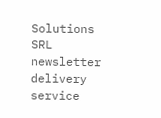Solutions SRL
newsletter delivery service